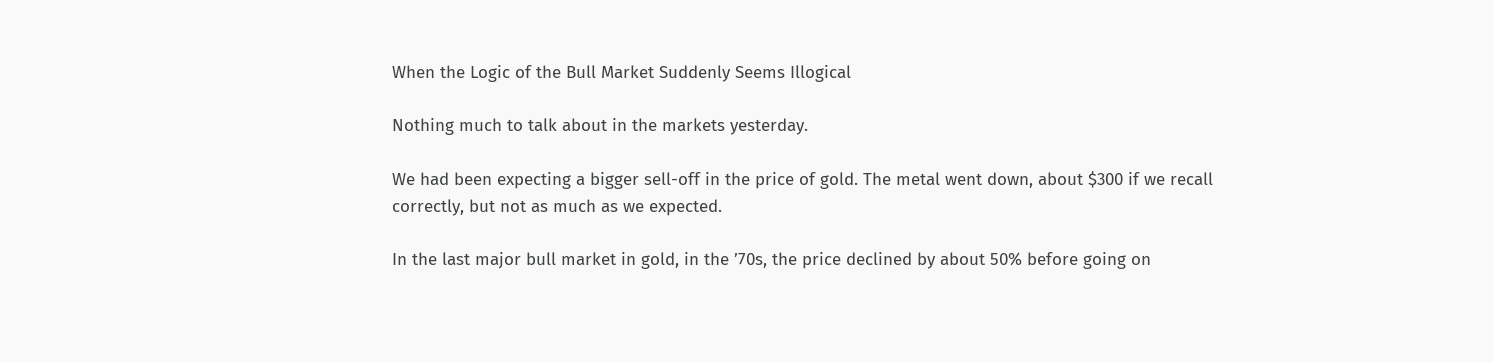When the Logic of the Bull Market Suddenly Seems Illogical

Nothing much to talk about in the markets yesterday.

We had been expecting a bigger sell-off in the price of gold. The metal went down, about $300 if we recall correctly, but not as much as we expected.

In the last major bull market in gold, in the ’70s, the price declined by about 50% before going on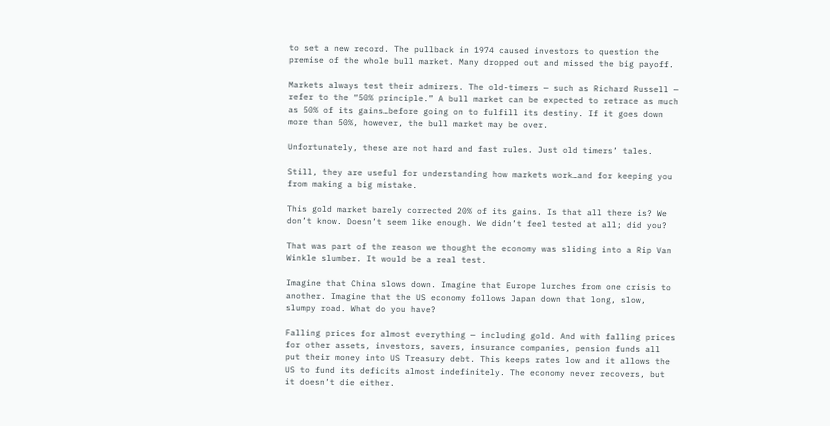to set a new record. The pullback in 1974 caused investors to question the premise of the whole bull market. Many dropped out and missed the big payoff.

Markets always test their admirers. The old-timers — such as Richard Russell — refer to the “50% principle.” A bull market can be expected to retrace as much as 50% of its gains…before going on to fulfill its destiny. If it goes down more than 50%, however, the bull market may be over.

Unfortunately, these are not hard and fast rules. Just old timers’ tales.

Still, they are useful for understanding how markets work…and for keeping you from making a big mistake.

This gold market barely corrected 20% of its gains. Is that all there is? We don’t know. Doesn’t seem like enough. We didn’t feel tested at all; did you?

That was part of the reason we thought the economy was sliding into a Rip Van Winkle slumber. It would be a real test.

Imagine that China slows down. Imagine that Europe lurches from one crisis to another. Imagine that the US economy follows Japan down that long, slow, slumpy road. What do you have?

Falling prices for almost everything — including gold. And with falling prices for other assets, investors, savers, insurance companies, pension funds all put their money into US Treasury debt. This keeps rates low and it allows the US to fund its deficits almost indefinitely. The economy never recovers, but it doesn’t die either.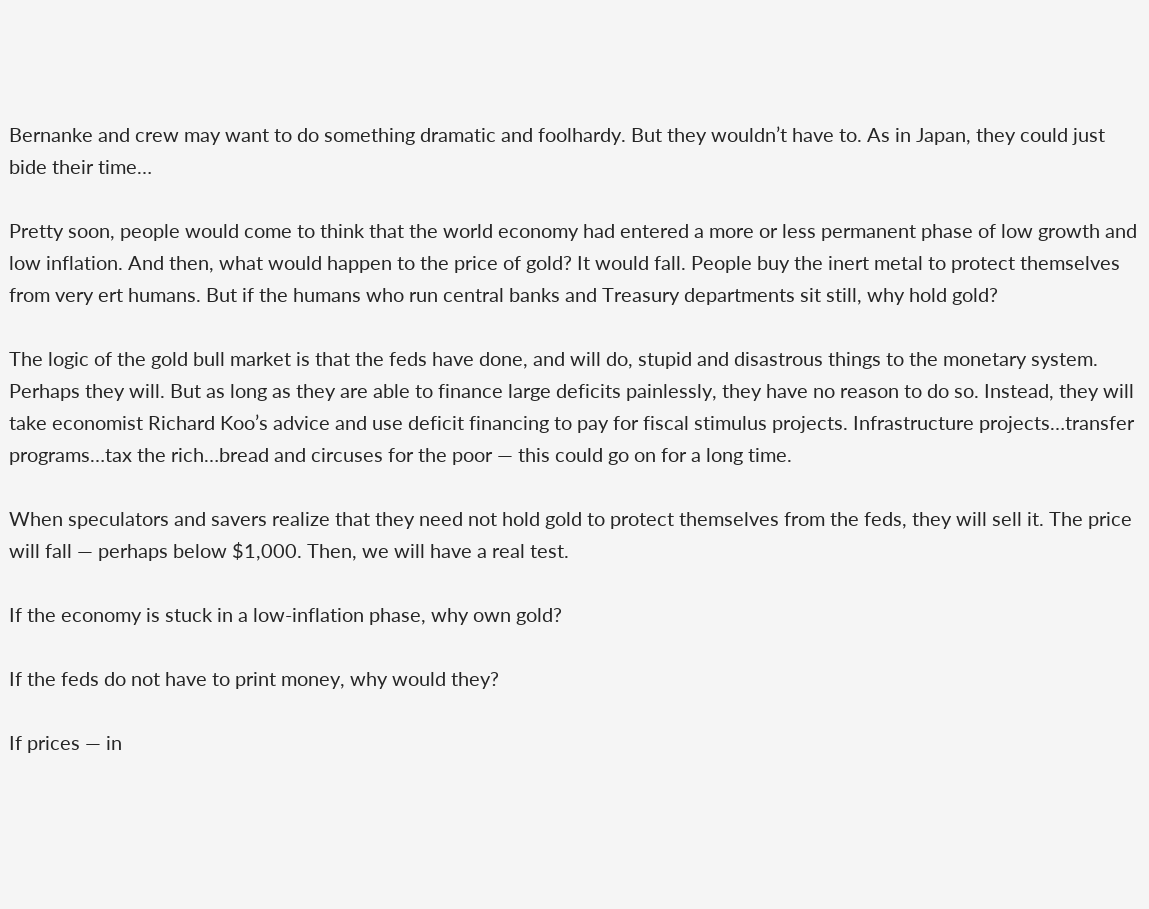Bernanke and crew may want to do something dramatic and foolhardy. But they wouldn’t have to. As in Japan, they could just bide their time…

Pretty soon, people would come to think that the world economy had entered a more or less permanent phase of low growth and low inflation. And then, what would happen to the price of gold? It would fall. People buy the inert metal to protect themselves from very ert humans. But if the humans who run central banks and Treasury departments sit still, why hold gold?

The logic of the gold bull market is that the feds have done, and will do, stupid and disastrous things to the monetary system. Perhaps they will. But as long as they are able to finance large deficits painlessly, they have no reason to do so. Instead, they will take economist Richard Koo’s advice and use deficit financing to pay for fiscal stimulus projects. Infrastructure projects…transfer programs…tax the rich…bread and circuses for the poor — this could go on for a long time.

When speculators and savers realize that they need not hold gold to protect themselves from the feds, they will sell it. The price will fall — perhaps below $1,000. Then, we will have a real test.

If the economy is stuck in a low-inflation phase, why own gold?

If the feds do not have to print money, why would they?

If prices — in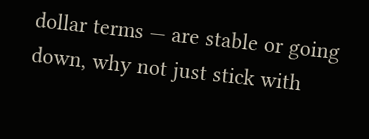dollar terms — are stable or going down, why not just stick with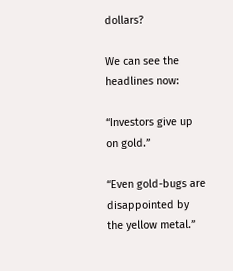dollars?

We can see the headlines now:

“Investors give up on gold.”

“Even gold-bugs are disappointed by the yellow metal.”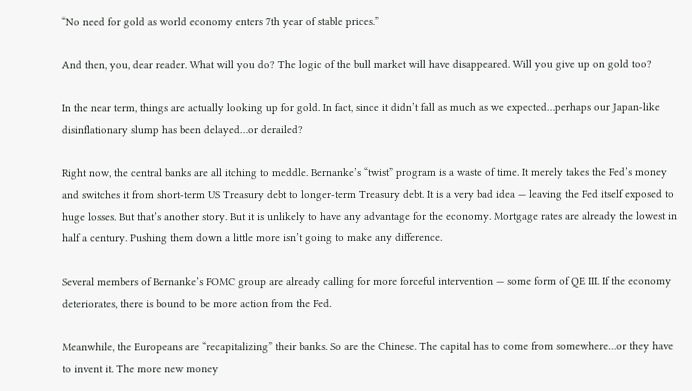“No need for gold as world economy enters 7th year of stable prices.”

And then, you, dear reader. What will you do? The logic of the bull market will have disappeared. Will you give up on gold too?

In the near term, things are actually looking up for gold. In fact, since it didn’t fall as much as we expected…perhaps our Japan-like disinflationary slump has been delayed…or derailed?

Right now, the central banks are all itching to meddle. Bernanke’s “twist” program is a waste of time. It merely takes the Fed’s money and switches it from short-term US Treasury debt to longer-term Treasury debt. It is a very bad idea — leaving the Fed itself exposed to huge losses. But that’s another story. But it is unlikely to have any advantage for the economy. Mortgage rates are already the lowest in half a century. Pushing them down a little more isn’t going to make any difference.

Several members of Bernanke’s FOMC group are already calling for more forceful intervention — some form of QE III. If the economy deteriorates, there is bound to be more action from the Fed.

Meanwhile, the Europeans are “recapitalizing” their banks. So are the Chinese. The capital has to come from somewhere…or they have to invent it. The more new money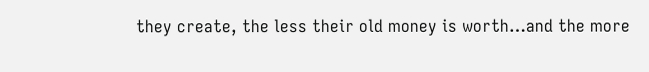they create, the less their old money is worth…and the more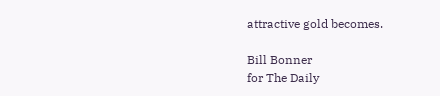attractive gold becomes.

Bill Bonner
for The Daily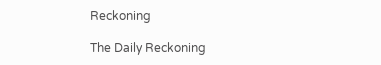Reckoning

The Daily Reckoning